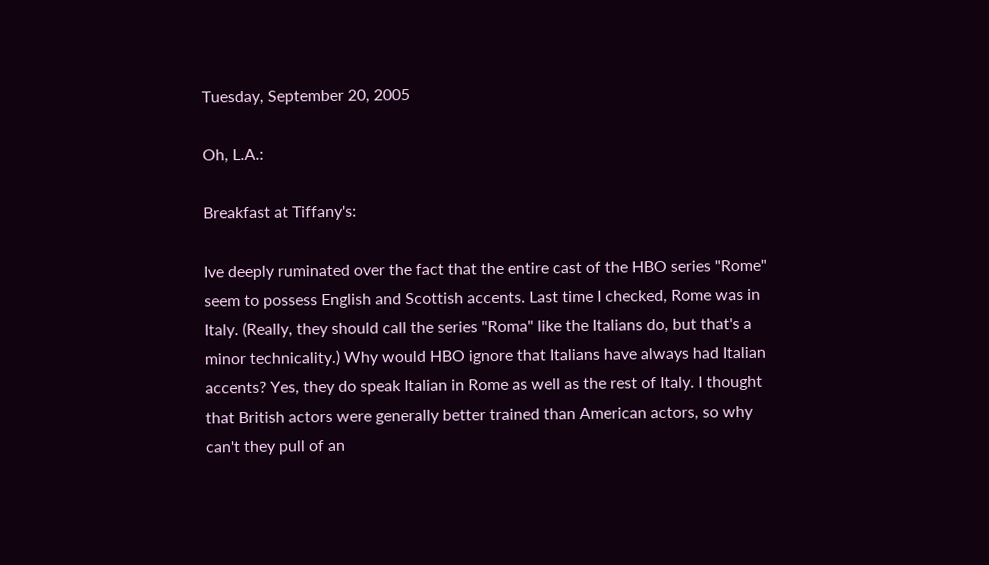Tuesday, September 20, 2005

Oh, L.A.:

Breakfast at Tiffany's:

Ive deeply ruminated over the fact that the entire cast of the HBO series "Rome" seem to possess English and Scottish accents. Last time I checked, Rome was in Italy. (Really, they should call the series "Roma" like the Italians do, but that's a minor technicality.) Why would HBO ignore that Italians have always had Italian accents? Yes, they do speak Italian in Rome as well as the rest of Italy. I thought that British actors were generally better trained than American actors, so why can't they pull of an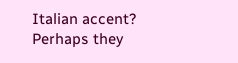Italian accent? Perhaps they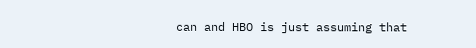can and HBO is just assuming that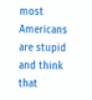most Americans are stupid and think that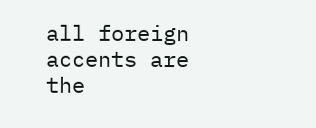all foreign accents are the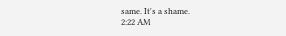same. It's a shame.
2:22 AM